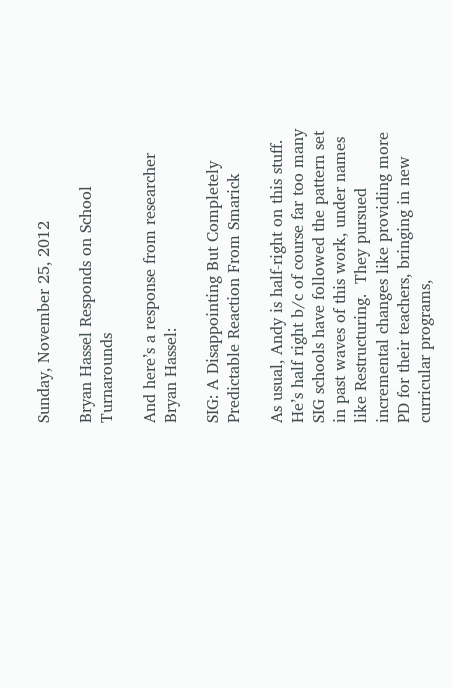Sunday, November 25, 2012

Bryan Hassel Responds on School Turnarounds

And here’s a response from researcher Bryan Hassel:

SIG: A Disappointing But Completely Predictable Reaction From Smarick

As usual, Andy is half-right on this stuff.  He’s half right b/c of course far too many SIG schools have followed the pattern set in past waves of this work, under names like Restructuring.  They pursued incremental changes like providing more PD for their teachers, bringing in new curricular programs,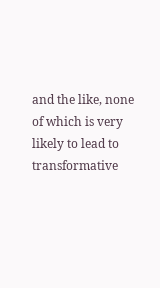and the like, none of which is very likely to lead to transformative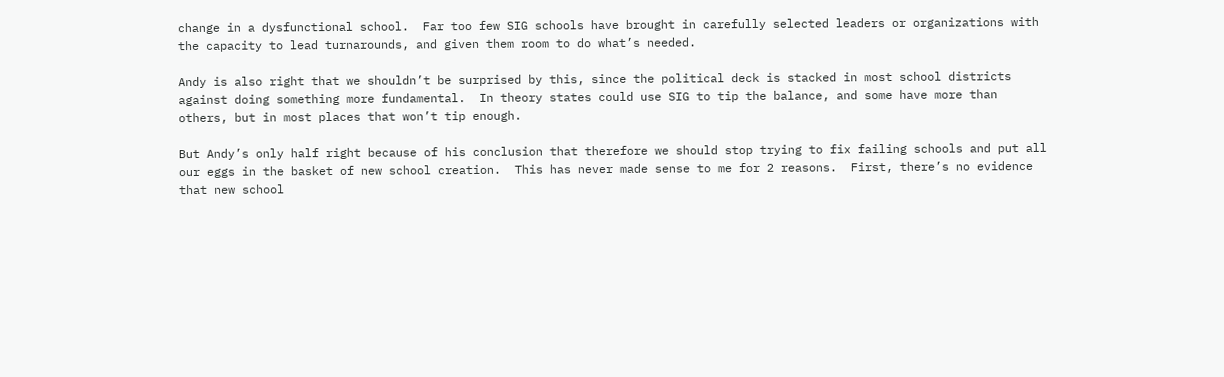change in a dysfunctional school.  Far too few SIG schools have brought in carefully selected leaders or organizations with the capacity to lead turnarounds, and given them room to do what’s needed.

Andy is also right that we shouldn’t be surprised by this, since the political deck is stacked in most school districts against doing something more fundamental.  In theory states could use SIG to tip the balance, and some have more than others, but in most places that won’t tip enough.

But Andy’s only half right because of his conclusion that therefore we should stop trying to fix failing schools and put all our eggs in the basket of new school creation.  This has never made sense to me for 2 reasons.  First, there’s no evidence that new school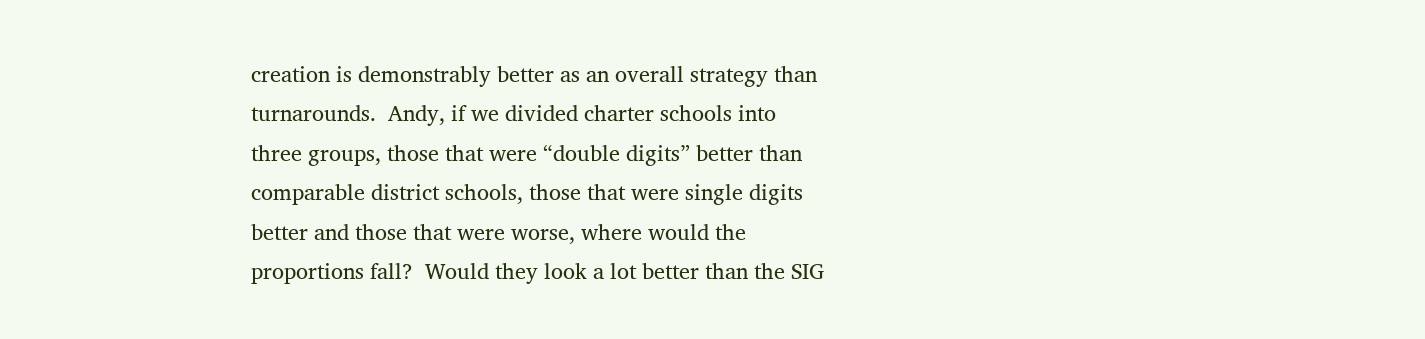creation is demonstrably better as an overall strategy than turnarounds.  Andy, if we divided charter schools into three groups, those that were “double digits” better than comparable district schools, those that were single digits better and those that were worse, where would the proportions fall?  Would they look a lot better than the SIG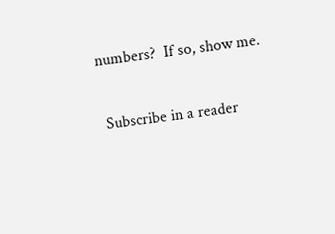numbers?  If so, show me.

 Subscribe in a reader